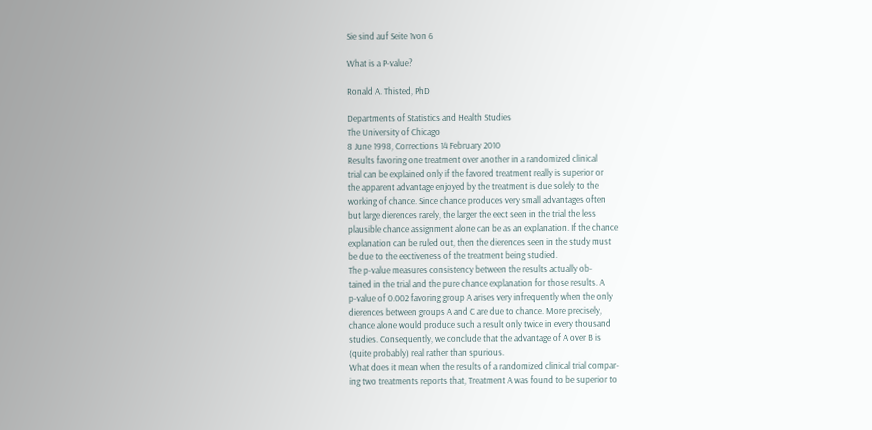Sie sind auf Seite 1von 6

What is a P-value?

Ronald A. Thisted, PhD

Departments of Statistics and Health Studies
The University of Chicago
8 June 1998, Corrections 14 February 2010
Results favoring one treatment over another in a randomized clinical
trial can be explained only if the favored treatment really is superior or
the apparent advantage enjoyed by the treatment is due solely to the
working of chance. Since chance produces very small advantages often
but large dierences rarely, the larger the eect seen in the trial the less
plausible chance assignment alone can be as an explanation. If the chance
explanation can be ruled out, then the dierences seen in the study must
be due to the eectiveness of the treatment being studied.
The p-value measures consistency between the results actually ob-
tained in the trial and the pure chance explanation for those results. A
p-value of 0.002 favoring group A arises very infrequently when the only
dierences between groups A and C are due to chance. More precisely,
chance alone would produce such a result only twice in every thousand
studies. Consequently, we conclude that the advantage of A over B is
(quite probably) real rather than spurious.
What does it mean when the results of a randomized clinical trial compar-
ing two treatments reports that, Treatment A was found to be superior to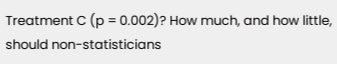Treatment C (p = 0.002)? How much, and how little, should non-statisticians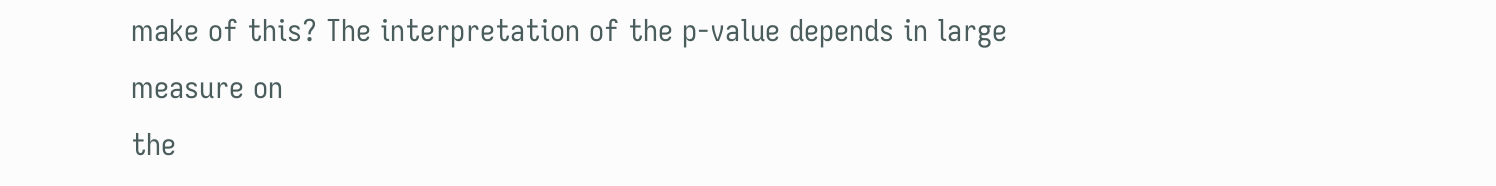make of this? The interpretation of the p-value depends in large measure on
the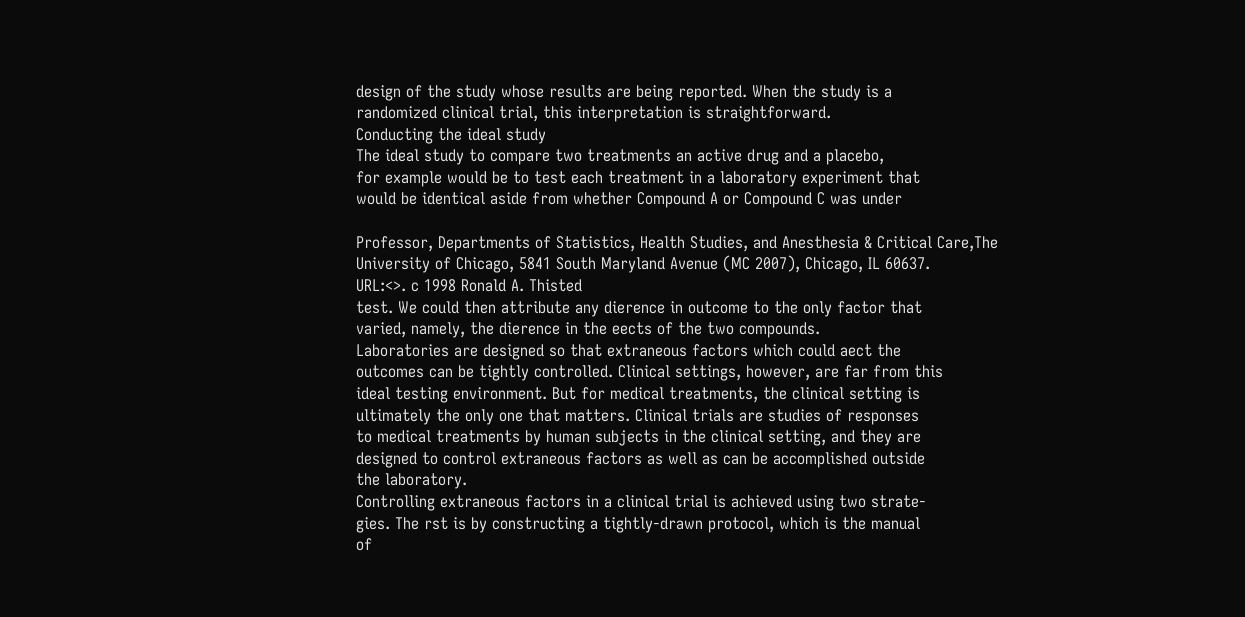design of the study whose results are being reported. When the study is a
randomized clinical trial, this interpretation is straightforward.
Conducting the ideal study
The ideal study to compare two treatments an active drug and a placebo,
for example would be to test each treatment in a laboratory experiment that
would be identical aside from whether Compound A or Compound C was under

Professor, Departments of Statistics, Health Studies, and Anesthesia & Critical Care,The
University of Chicago, 5841 South Maryland Avenue (MC 2007), Chicago, IL 60637.
URL:<>. c 1998 Ronald A. Thisted
test. We could then attribute any dierence in outcome to the only factor that
varied, namely, the dierence in the eects of the two compounds.
Laboratories are designed so that extraneous factors which could aect the
outcomes can be tightly controlled. Clinical settings, however, are far from this
ideal testing environment. But for medical treatments, the clinical setting is
ultimately the only one that matters. Clinical trials are studies of responses
to medical treatments by human subjects in the clinical setting, and they are
designed to control extraneous factors as well as can be accomplished outside
the laboratory.
Controlling extraneous factors in a clinical trial is achieved using two strate-
gies. The rst is by constructing a tightly-drawn protocol, which is the manual
of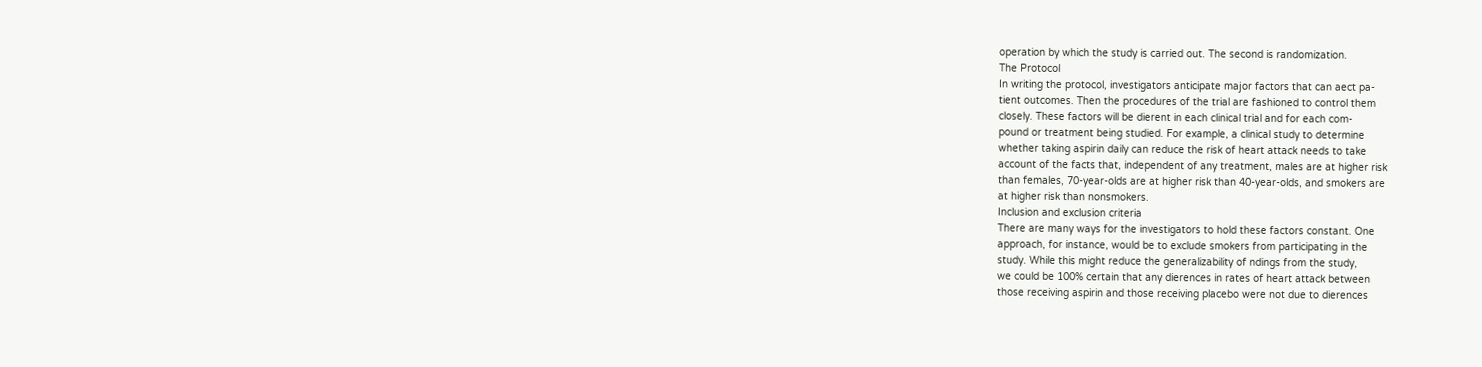operation by which the study is carried out. The second is randomization.
The Protocol
In writing the protocol, investigators anticipate major factors that can aect pa-
tient outcomes. Then the procedures of the trial are fashioned to control them
closely. These factors will be dierent in each clinical trial and for each com-
pound or treatment being studied. For example, a clinical study to determine
whether taking aspirin daily can reduce the risk of heart attack needs to take
account of the facts that, independent of any treatment, males are at higher risk
than females, 70-year-olds are at higher risk than 40-year-olds, and smokers are
at higher risk than nonsmokers.
Inclusion and exclusion criteria
There are many ways for the investigators to hold these factors constant. One
approach, for instance, would be to exclude smokers from participating in the
study. While this might reduce the generalizability of ndings from the study,
we could be 100% certain that any dierences in rates of heart attack between
those receiving aspirin and those receiving placebo were not due to dierences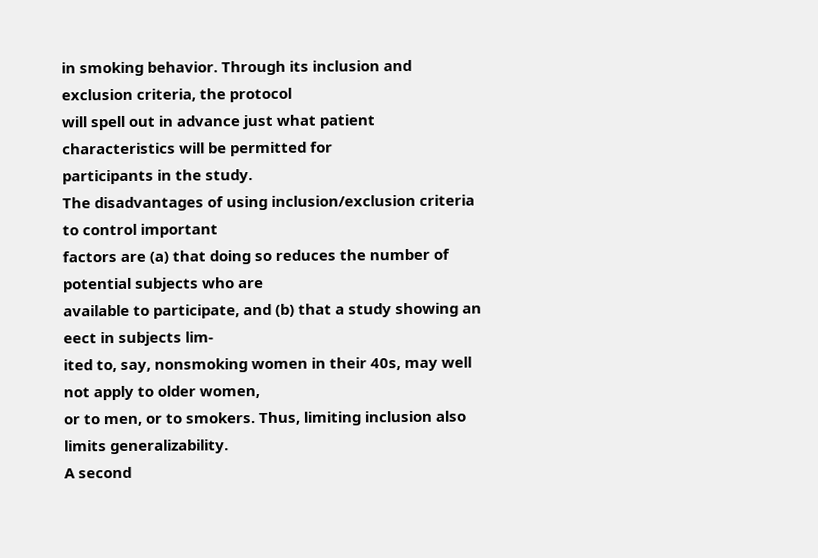in smoking behavior. Through its inclusion and exclusion criteria, the protocol
will spell out in advance just what patient characteristics will be permitted for
participants in the study.
The disadvantages of using inclusion/exclusion criteria to control important
factors are (a) that doing so reduces the number of potential subjects who are
available to participate, and (b) that a study showing an eect in subjects lim-
ited to, say, nonsmoking women in their 40s, may well not apply to older women,
or to men, or to smokers. Thus, limiting inclusion also limits generalizability.
A second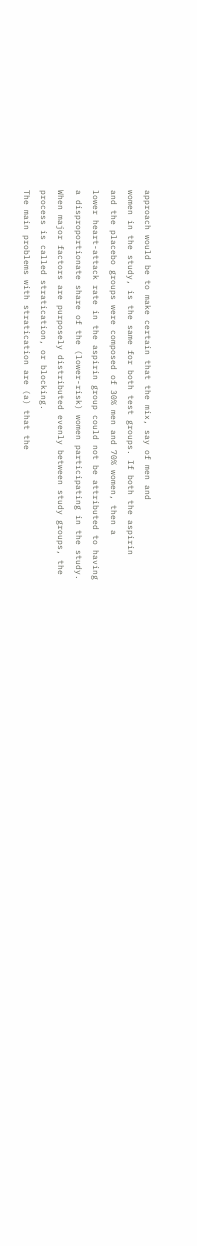approach would be to make certain that the mix, say of men and
women in the study, is the same for both test groups. If both the aspirin
and the placebo groups were composed of 30% men and 70% women, then a
lower heart-attack rate in the aspirin group could not be attributed to having
a disproportionate share of the (lower-risk) women participating in the study.
When major factors are purposely distributed evenly between study groups, the
process is called stratication, or blocking.
The main problems with stratication are (a) that the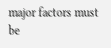major factors must be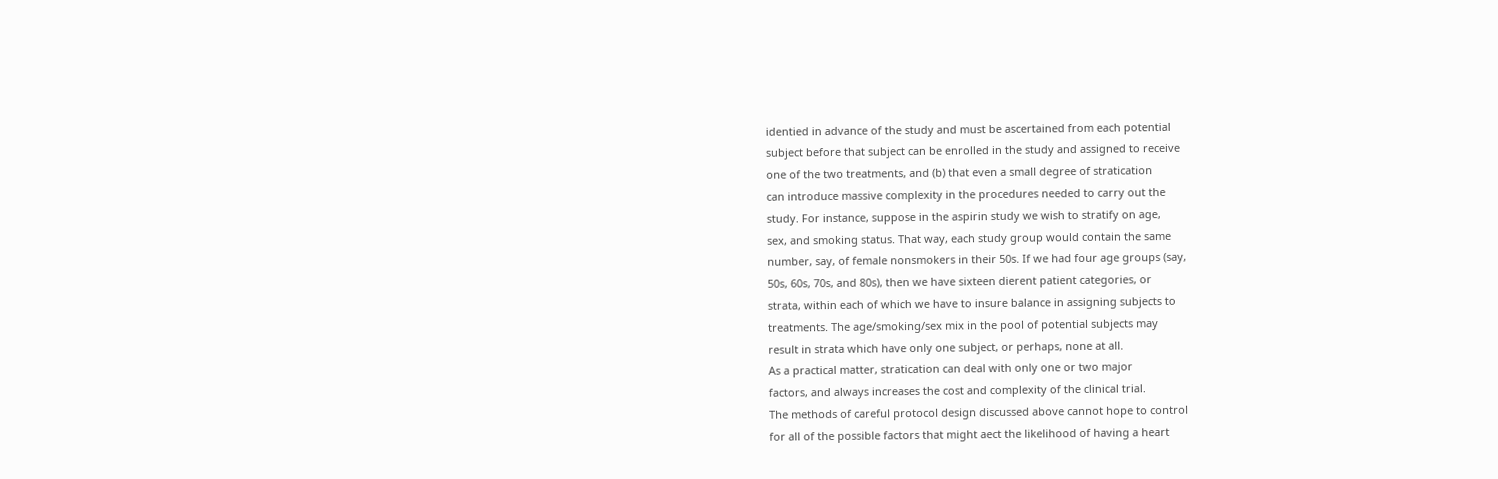identied in advance of the study and must be ascertained from each potential
subject before that subject can be enrolled in the study and assigned to receive
one of the two treatments, and (b) that even a small degree of stratication
can introduce massive complexity in the procedures needed to carry out the
study. For instance, suppose in the aspirin study we wish to stratify on age,
sex, and smoking status. That way, each study group would contain the same
number, say, of female nonsmokers in their 50s. If we had four age groups (say,
50s, 60s, 70s, and 80s), then we have sixteen dierent patient categories, or
strata, within each of which we have to insure balance in assigning subjects to
treatments. The age/smoking/sex mix in the pool of potential subjects may
result in strata which have only one subject, or perhaps, none at all.
As a practical matter, stratication can deal with only one or two major
factors, and always increases the cost and complexity of the clinical trial.
The methods of careful protocol design discussed above cannot hope to control
for all of the possible factors that might aect the likelihood of having a heart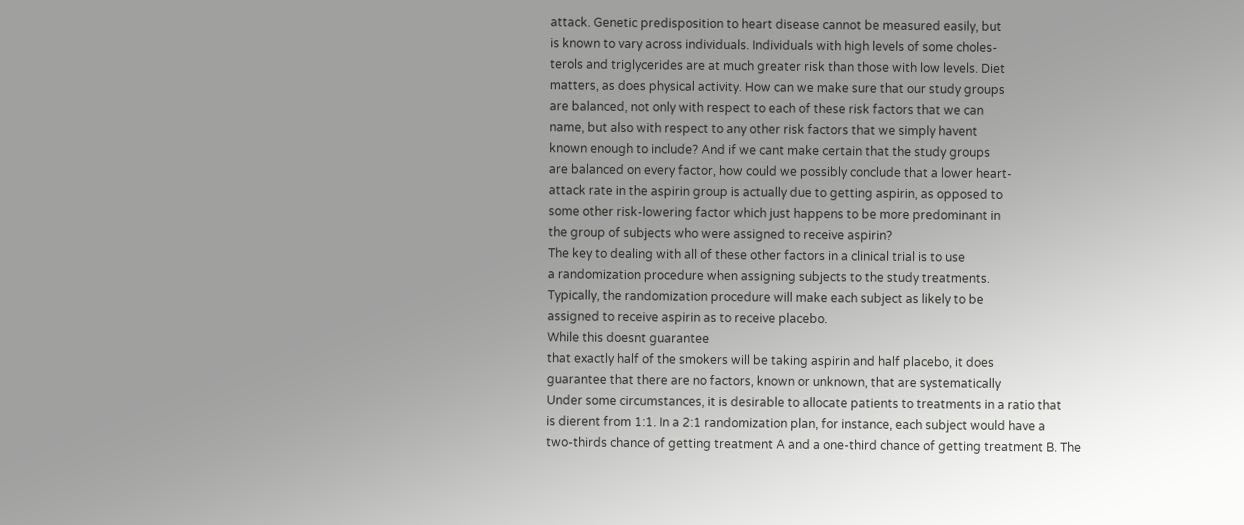attack. Genetic predisposition to heart disease cannot be measured easily, but
is known to vary across individuals. Individuals with high levels of some choles-
terols and triglycerides are at much greater risk than those with low levels. Diet
matters, as does physical activity. How can we make sure that our study groups
are balanced, not only with respect to each of these risk factors that we can
name, but also with respect to any other risk factors that we simply havent
known enough to include? And if we cant make certain that the study groups
are balanced on every factor, how could we possibly conclude that a lower heart-
attack rate in the aspirin group is actually due to getting aspirin, as opposed to
some other risk-lowering factor which just happens to be more predominant in
the group of subjects who were assigned to receive aspirin?
The key to dealing with all of these other factors in a clinical trial is to use
a randomization procedure when assigning subjects to the study treatments.
Typically, the randomization procedure will make each subject as likely to be
assigned to receive aspirin as to receive placebo.
While this doesnt guarantee
that exactly half of the smokers will be taking aspirin and half placebo, it does
guarantee that there are no factors, known or unknown, that are systematically
Under some circumstances, it is desirable to allocate patients to treatments in a ratio that
is dierent from 1:1. In a 2:1 randomization plan, for instance, each subject would have a
two-thirds chance of getting treatment A and a one-third chance of getting treatment B. The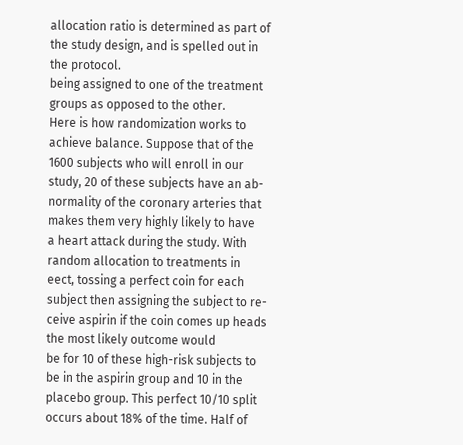allocation ratio is determined as part of the study design, and is spelled out in the protocol.
being assigned to one of the treatment groups as opposed to the other.
Here is how randomization works to achieve balance. Suppose that of the
1600 subjects who will enroll in our study, 20 of these subjects have an ab-
normality of the coronary arteries that makes them very highly likely to have
a heart attack during the study. With random allocation to treatments in
eect, tossing a perfect coin for each subject then assigning the subject to re-
ceive aspirin if the coin comes up heads the most likely outcome would
be for 10 of these high-risk subjects to be in the aspirin group and 10 in the
placebo group. This perfect 10/10 split occurs about 18% of the time. Half of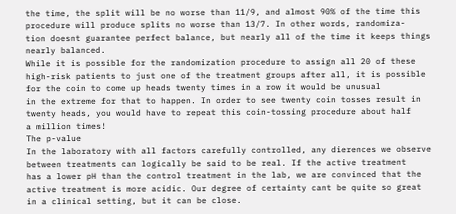the time, the split will be no worse than 11/9, and almost 90% of the time this
procedure will produce splits no worse than 13/7. In other words, randomiza-
tion doesnt guarantee perfect balance, but nearly all of the time it keeps things
nearly balanced.
While it is possible for the randomization procedure to assign all 20 of these
high-risk patients to just one of the treatment groups after all, it is possible
for the coin to come up heads twenty times in a row it would be unusual
in the extreme for that to happen. In order to see twenty coin tosses result in
twenty heads, you would have to repeat this coin-tossing procedure about half
a million times!
The p-value
In the laboratory with all factors carefully controlled, any dierences we observe
between treatments can logically be said to be real. If the active treatment
has a lower pH than the control treatment in the lab, we are convinced that the
active treatment is more acidic. Our degree of certainty cant be quite so great
in a clinical setting, but it can be close.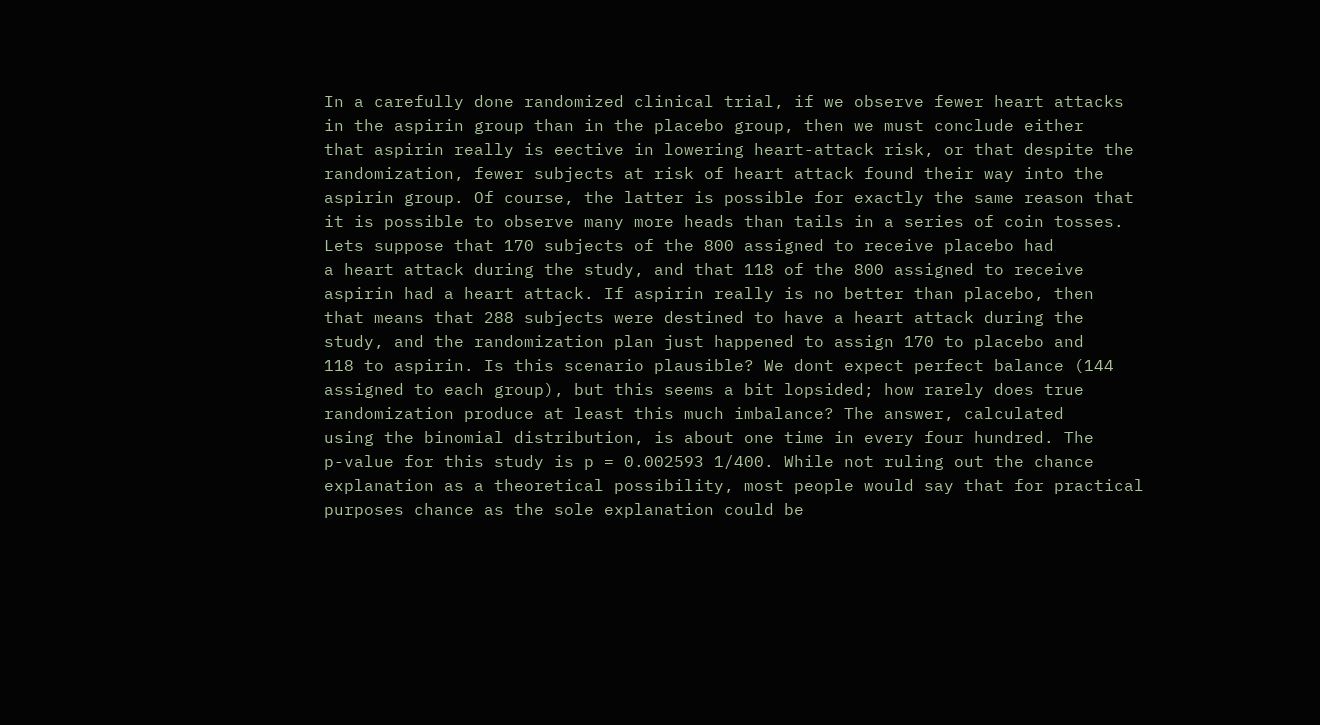In a carefully done randomized clinical trial, if we observe fewer heart attacks
in the aspirin group than in the placebo group, then we must conclude either
that aspirin really is eective in lowering heart-attack risk, or that despite the
randomization, fewer subjects at risk of heart attack found their way into the
aspirin group. Of course, the latter is possible for exactly the same reason that
it is possible to observe many more heads than tails in a series of coin tosses.
Lets suppose that 170 subjects of the 800 assigned to receive placebo had
a heart attack during the study, and that 118 of the 800 assigned to receive
aspirin had a heart attack. If aspirin really is no better than placebo, then
that means that 288 subjects were destined to have a heart attack during the
study, and the randomization plan just happened to assign 170 to placebo and
118 to aspirin. Is this scenario plausible? We dont expect perfect balance (144
assigned to each group), but this seems a bit lopsided; how rarely does true
randomization produce at least this much imbalance? The answer, calculated
using the binomial distribution, is about one time in every four hundred. The
p-value for this study is p = 0.002593 1/400. While not ruling out the chance
explanation as a theoretical possibility, most people would say that for practical
purposes chance as the sole explanation could be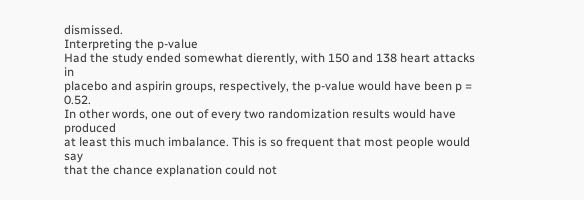dismissed.
Interpreting the p-value
Had the study ended somewhat dierently, with 150 and 138 heart attacks in
placebo and aspirin groups, respectively, the p-value would have been p = 0.52.
In other words, one out of every two randomization results would have produced
at least this much imbalance. This is so frequent that most people would say
that the chance explanation could not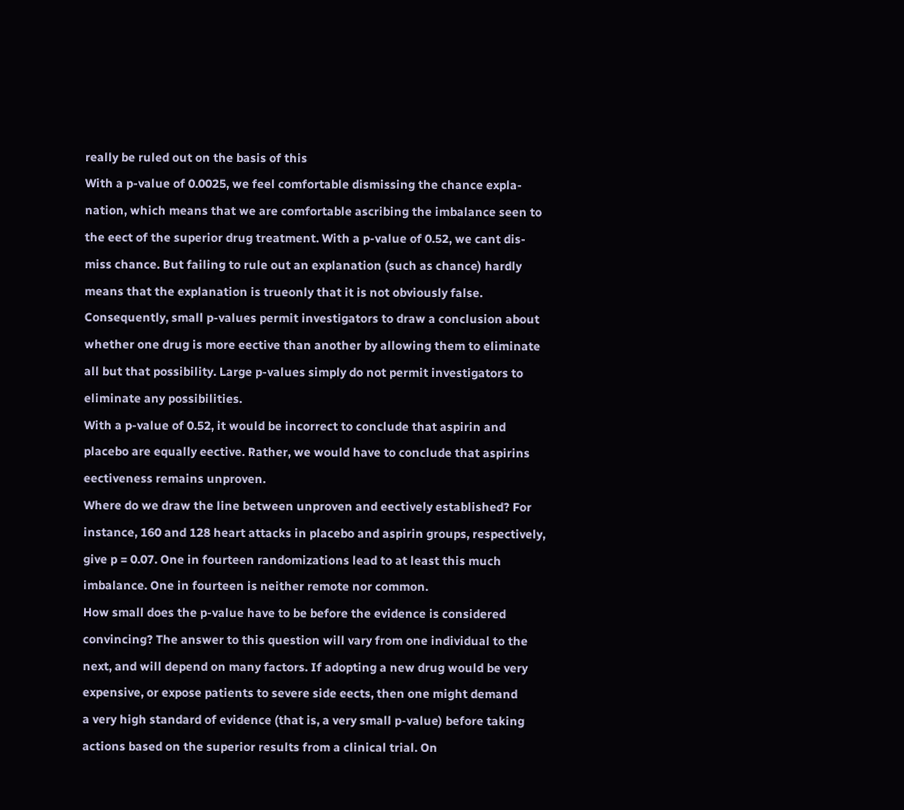really be ruled out on the basis of this
With a p-value of 0.0025, we feel comfortable dismissing the chance expla-
nation, which means that we are comfortable ascribing the imbalance seen to
the eect of the superior drug treatment. With a p-value of 0.52, we cant dis-
miss chance. But failing to rule out an explanation (such as chance) hardly
means that the explanation is trueonly that it is not obviously false.
Consequently, small p-values permit investigators to draw a conclusion about
whether one drug is more eective than another by allowing them to eliminate
all but that possibility. Large p-values simply do not permit investigators to
eliminate any possibilities.
With a p-value of 0.52, it would be incorrect to conclude that aspirin and
placebo are equally eective. Rather, we would have to conclude that aspirins
eectiveness remains unproven.
Where do we draw the line between unproven and eectively established? For
instance, 160 and 128 heart attacks in placebo and aspirin groups, respectively,
give p = 0.07. One in fourteen randomizations lead to at least this much
imbalance. One in fourteen is neither remote nor common.
How small does the p-value have to be before the evidence is considered
convincing? The answer to this question will vary from one individual to the
next, and will depend on many factors. If adopting a new drug would be very
expensive, or expose patients to severe side eects, then one might demand
a very high standard of evidence (that is, a very small p-value) before taking
actions based on the superior results from a clinical trial. On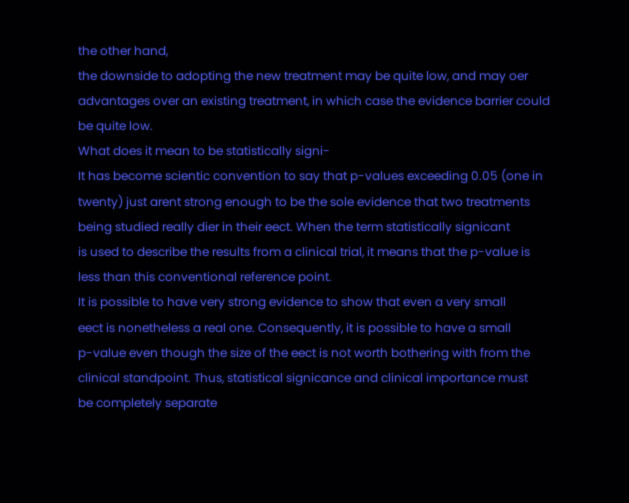the other hand,
the downside to adopting the new treatment may be quite low, and may oer
advantages over an existing treatment, in which case the evidence barrier could
be quite low.
What does it mean to be statistically signi-
It has become scientic convention to say that p-values exceeding 0.05 (one in
twenty) just arent strong enough to be the sole evidence that two treatments
being studied really dier in their eect. When the term statistically signicant
is used to describe the results from a clinical trial, it means that the p-value is
less than this conventional reference point.
It is possible to have very strong evidence to show that even a very small
eect is nonetheless a real one. Consequently, it is possible to have a small
p-value even though the size of the eect is not worth bothering with from the
clinical standpoint. Thus, statistical signicance and clinical importance must
be completely separate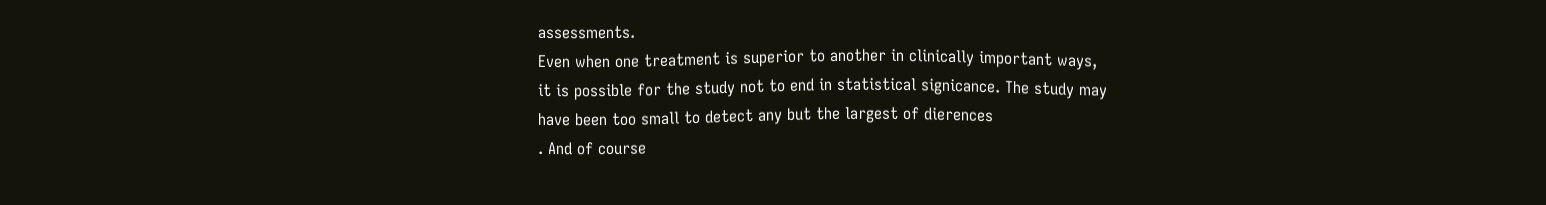assessments.
Even when one treatment is superior to another in clinically important ways,
it is possible for the study not to end in statistical signicance. The study may
have been too small to detect any but the largest of dierences
. And of course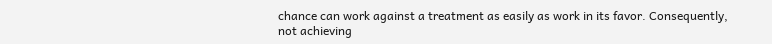chance can work against a treatment as easily as work in its favor. Consequently,
not achieving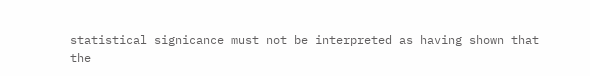statistical signicance must not be interpreted as having shown that
the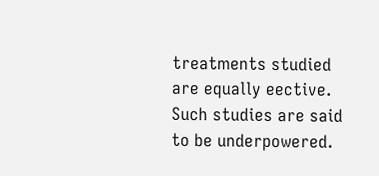treatments studied are equally eective.
Such studies are said to be underpowered.